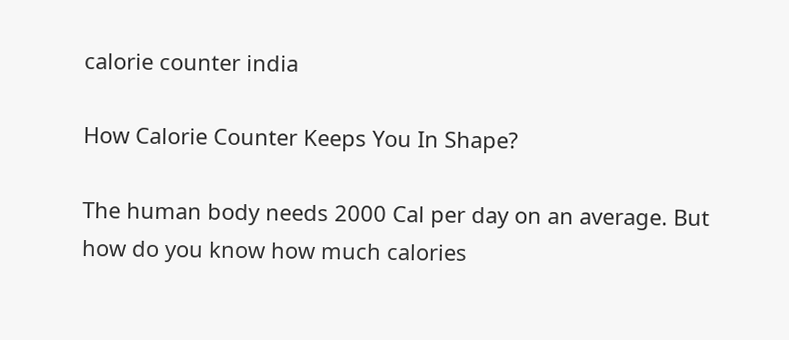calorie counter india

How Calorie Counter Keeps You In Shape?

The human body needs 2000 Cal per day on an average. But how do you know how much calories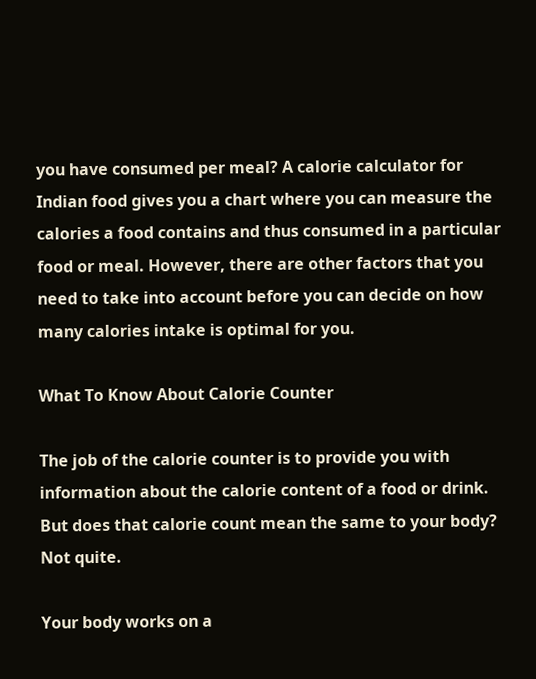you have consumed per meal? A calorie calculator for Indian food gives you a chart where you can measure the calories a food contains and thus consumed in a particular food or meal. However, there are other factors that you need to take into account before you can decide on how many calories intake is optimal for you.

What To Know About Calorie Counter

The job of the calorie counter is to provide you with information about the calorie content of a food or drink. But does that calorie count mean the same to your body? Not quite.

Your body works on a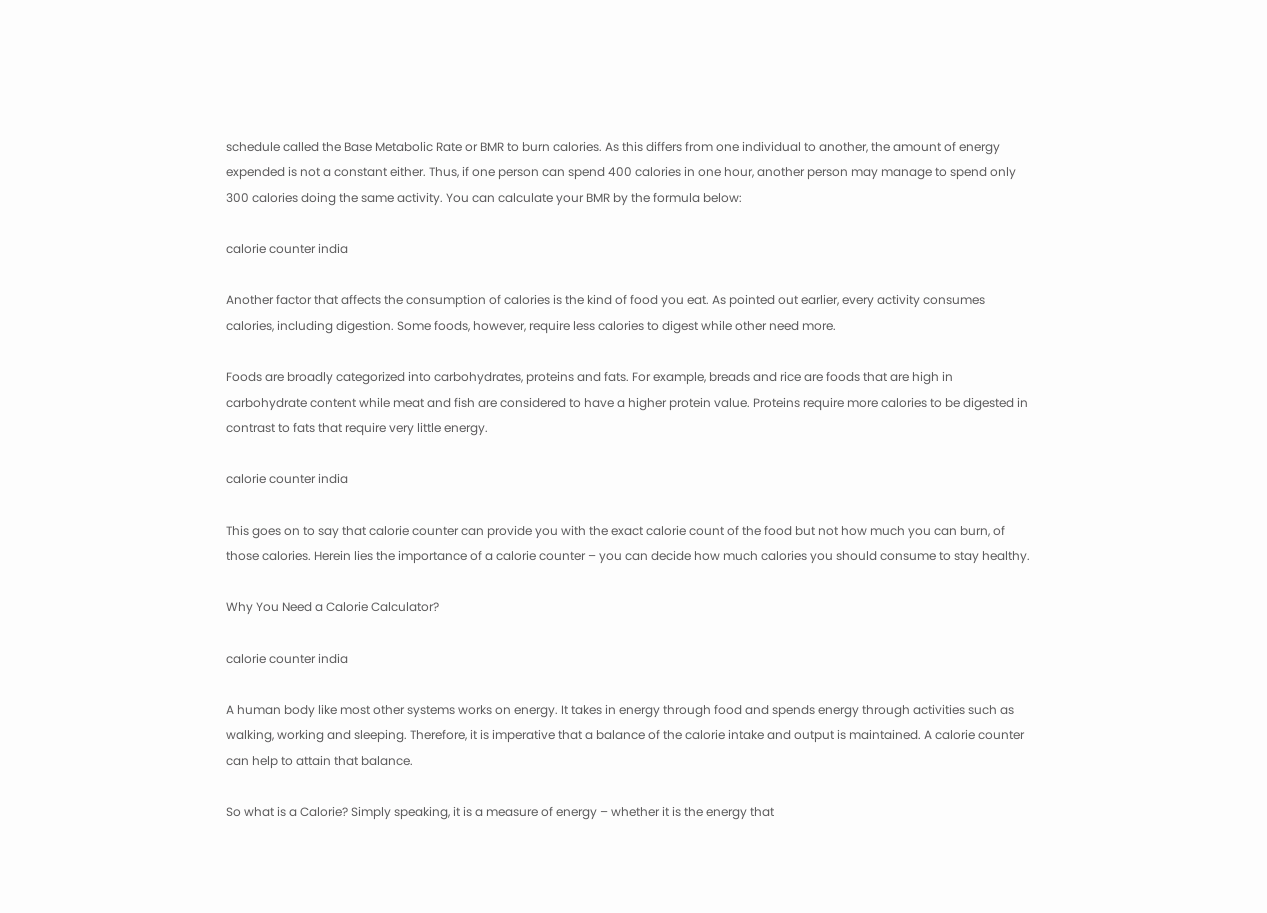schedule called the Base Metabolic Rate or BMR to burn calories. As this differs from one individual to another, the amount of energy expended is not a constant either. Thus, if one person can spend 400 calories in one hour, another person may manage to spend only 300 calories doing the same activity. You can calculate your BMR by the formula below:

calorie counter india

Another factor that affects the consumption of calories is the kind of food you eat. As pointed out earlier, every activity consumes calories, including digestion. Some foods, however, require less calories to digest while other need more.

Foods are broadly categorized into carbohydrates, proteins and fats. For example, breads and rice are foods that are high in carbohydrate content while meat and fish are considered to have a higher protein value. Proteins require more calories to be digested in contrast to fats that require very little energy.

calorie counter india

This goes on to say that calorie counter can provide you with the exact calorie count of the food but not how much you can burn, of those calories. Herein lies the importance of a calorie counter – you can decide how much calories you should consume to stay healthy.

Why You Need a Calorie Calculator?

calorie counter india

A human body like most other systems works on energy. It takes in energy through food and spends energy through activities such as walking, working and sleeping. Therefore, it is imperative that a balance of the calorie intake and output is maintained. A calorie counter can help to attain that balance.

So what is a Calorie? Simply speaking, it is a measure of energy – whether it is the energy that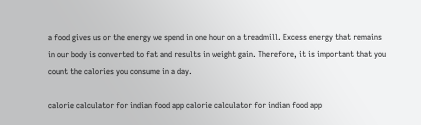a food gives us or the energy we spend in one hour on a treadmill. Excess energy that remains in our body is converted to fat and results in weight gain. Therefore, it is important that you count the calories you consume in a day.

calorie calculator for indian food app calorie calculator for indian food app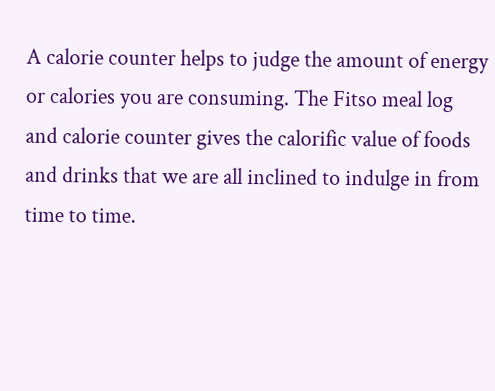A calorie counter helps to judge the amount of energy or calories you are consuming. The Fitso meal log and calorie counter gives the calorific value of foods and drinks that we are all inclined to indulge in from time to time.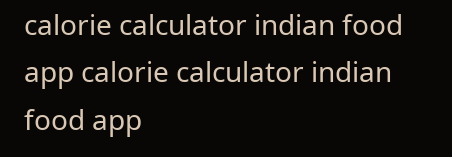calorie calculator indian food app calorie calculator indian food app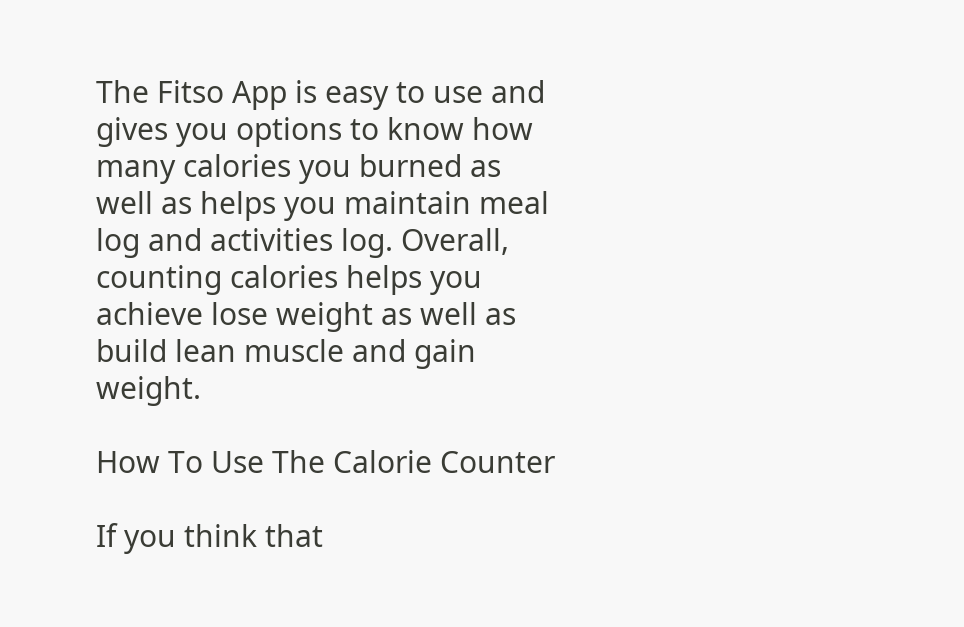The Fitso App is easy to use and gives you options to know how many calories you burned as well as helps you maintain meal log and activities log. Overall, counting calories helps you achieve lose weight as well as build lean muscle and gain weight.

How To Use The Calorie Counter

If you think that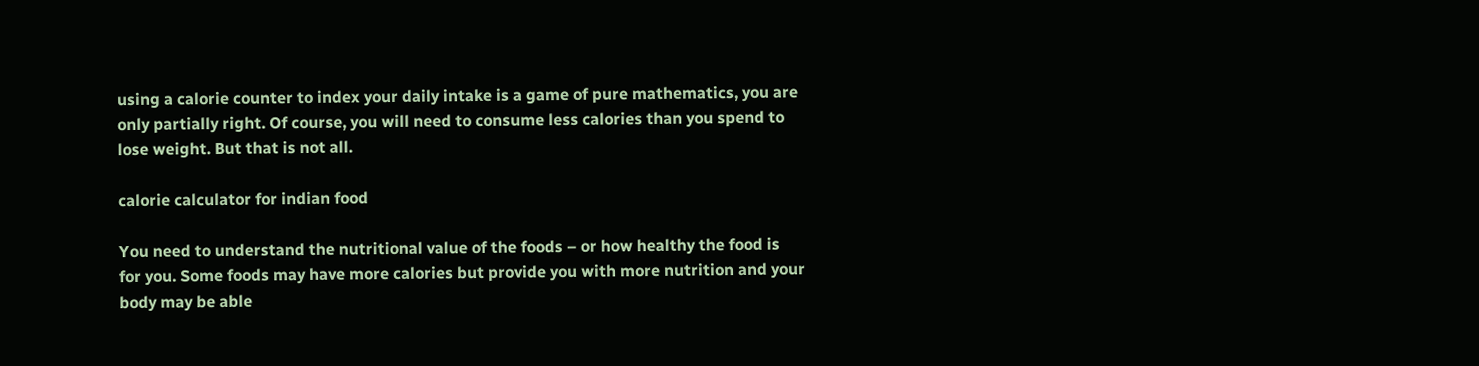using a calorie counter to index your daily intake is a game of pure mathematics, you are only partially right. Of course, you will need to consume less calories than you spend to lose weight. But that is not all.

calorie calculator for indian food

You need to understand the nutritional value of the foods – or how healthy the food is for you. Some foods may have more calories but provide you with more nutrition and your body may be able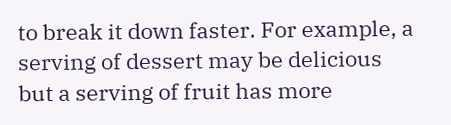to break it down faster. For example, a serving of dessert may be delicious but a serving of fruit has more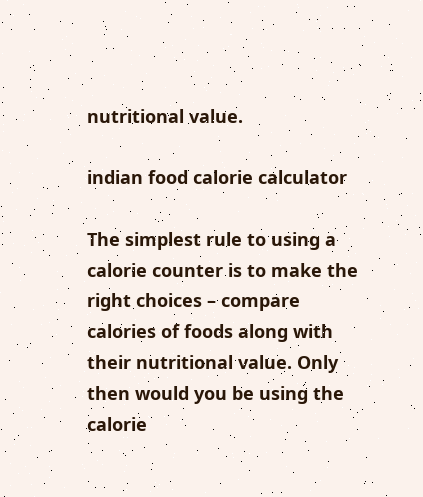nutritional value.

indian food calorie calculator

The simplest rule to using a calorie counter is to make the right choices – compare calories of foods along with their nutritional value. Only then would you be using the calorie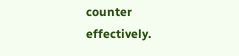counter effectively.